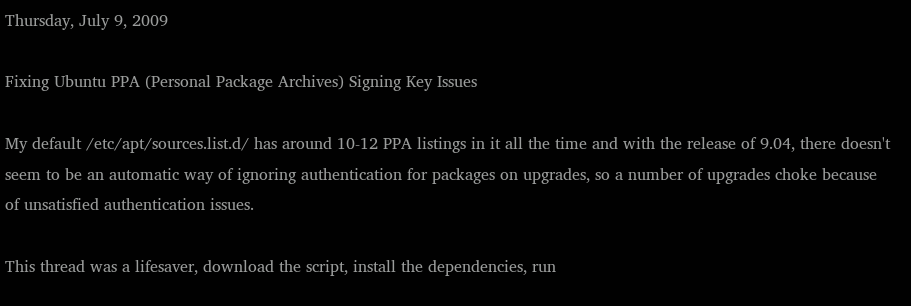Thursday, July 9, 2009

Fixing Ubuntu PPA (Personal Package Archives) Signing Key Issues

My default /etc/apt/sources.list.d/ has around 10-12 PPA listings in it all the time and with the release of 9.04, there doesn't seem to be an automatic way of ignoring authentication for packages on upgrades, so a number of upgrades choke because of unsatisfied authentication issues.

This thread was a lifesaver, download the script, install the dependencies, run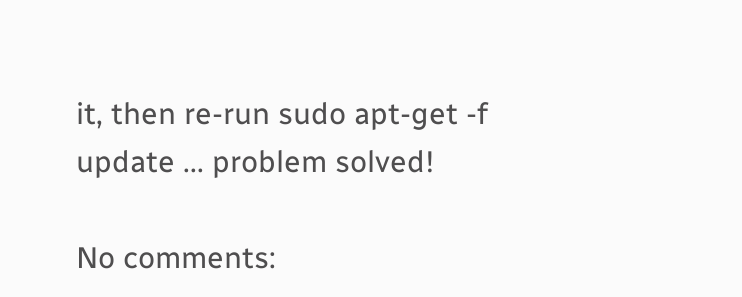it, then re-run sudo apt-get -f update ... problem solved!

No comments: